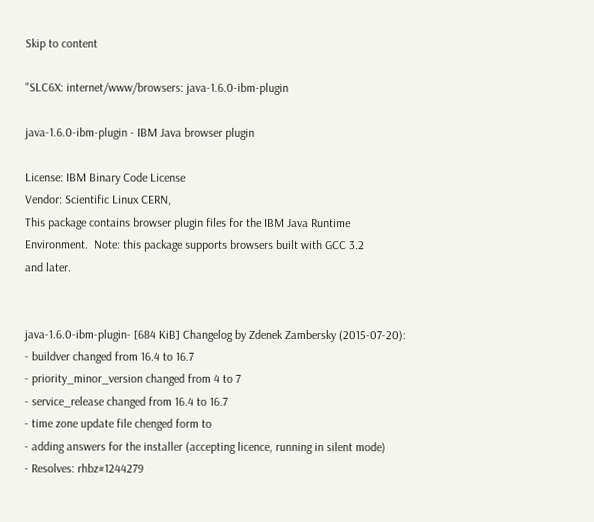Skip to content

"SLC6X: internet/www/browsers: java-1.6.0-ibm-plugin

java-1.6.0-ibm-plugin - IBM Java browser plugin

License: IBM Binary Code License
Vendor: Scientific Linux CERN,
This package contains browser plugin files for the IBM Java Runtime
Environment.  Note: this package supports browsers built with GCC 3.2
and later.


java-1.6.0-ibm-plugin- [684 KiB] Changelog by Zdenek Zambersky (2015-07-20):
- buildver changed from 16.4 to 16.7
- priority_minor_version changed from 4 to 7
- service_release changed from 16.4 to 16.7
- time zone update file chenged form to
- adding answers for the installer (accepting licence, running in silent mode)
- Resolves: rhbz#1244279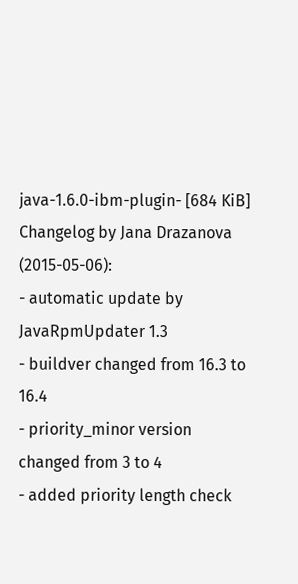java-1.6.0-ibm-plugin- [684 KiB] Changelog by Jana Drazanova (2015-05-06):
- automatic update by JavaRpmUpdater 1.3
- buildver changed from 16.3 to 16.4
- priority_minor version changed from 3 to 4
- added priority length check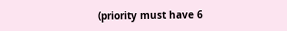(priority must have 6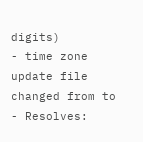digits)
- time zone update file changed from to
- Resolves: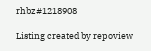rhbz#1218908

Listing created by repoview